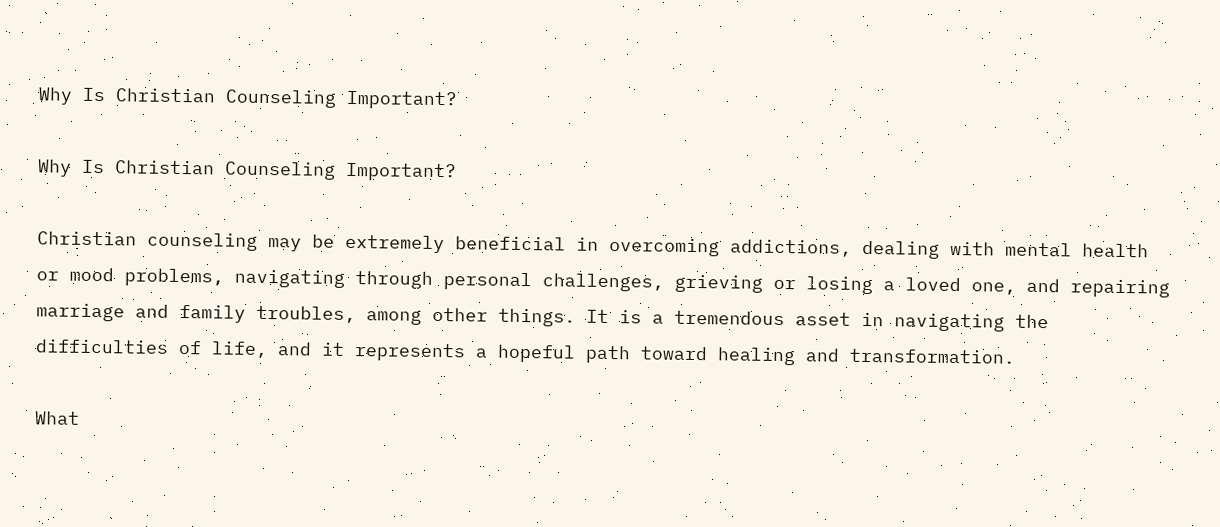Why Is Christian Counseling Important?

Why Is Christian Counseling Important?

Christian counseling may be extremely beneficial in overcoming addictions, dealing with mental health or mood problems, navigating through personal challenges, grieving or losing a loved one, and repairing marriage and family troubles, among other things. It is a tremendous asset in navigating the difficulties of life, and it represents a hopeful path toward healing and transformation.

What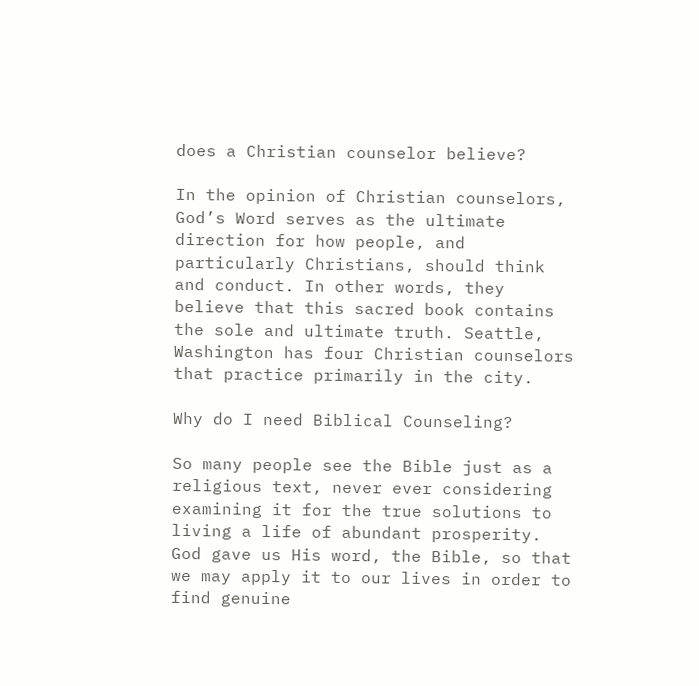does a Christian counselor believe?

In the opinion of Christian counselors, God’s Word serves as the ultimate direction for how people, and particularly Christians, should think and conduct. In other words, they believe that this sacred book contains the sole and ultimate truth. Seattle, Washington has four Christian counselors that practice primarily in the city.

Why do I need Biblical Counseling?

So many people see the Bible just as a religious text, never ever considering examining it for the true solutions to living a life of abundant prosperity. God gave us His word, the Bible, so that we may apply it to our lives in order to find genuine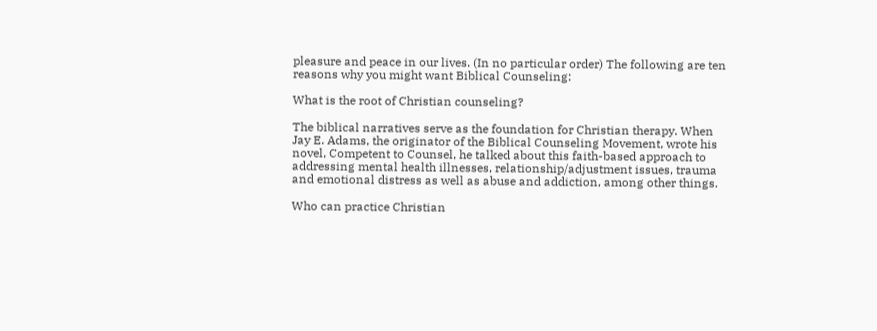pleasure and peace in our lives. (In no particular order) The following are ten reasons why you might want Biblical Counseling:

What is the root of Christian counseling?

The biblical narratives serve as the foundation for Christian therapy. When Jay E. Adams, the originator of the Biblical Counseling Movement, wrote his novel, Competent to Counsel, he talked about this faith-based approach to addressing mental health illnesses, relationship/adjustment issues, trauma and emotional distress as well as abuse and addiction, among other things.

Who can practice Christian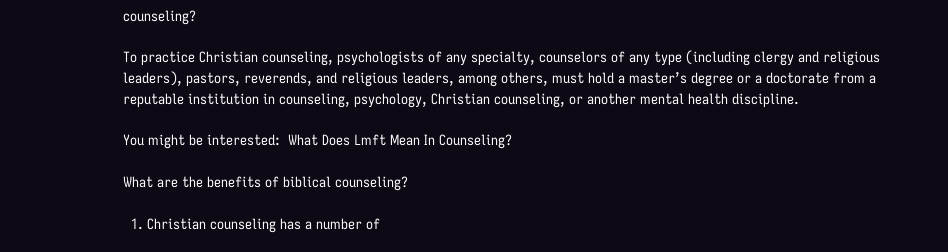counseling?

To practice Christian counseling, psychologists of any specialty, counselors of any type (including clergy and religious leaders), pastors, reverends, and religious leaders, among others, must hold a master’s degree or a doctorate from a reputable institution in counseling, psychology, Christian counseling, or another mental health discipline.

You might be interested:  What Does Lmft Mean In Counseling?

What are the benefits of biblical counseling?

  1. Christian counseling has a number of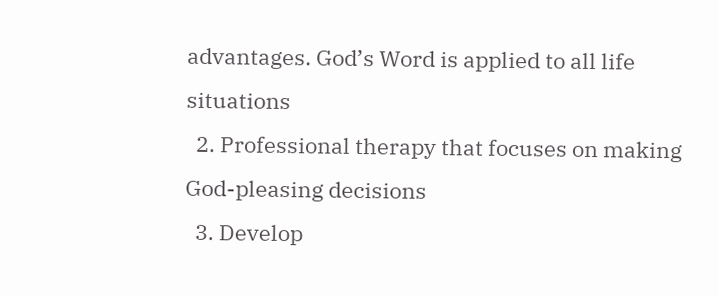advantages. God’s Word is applied to all life situations
  2. Professional therapy that focuses on making God-pleasing decisions
  3. Develop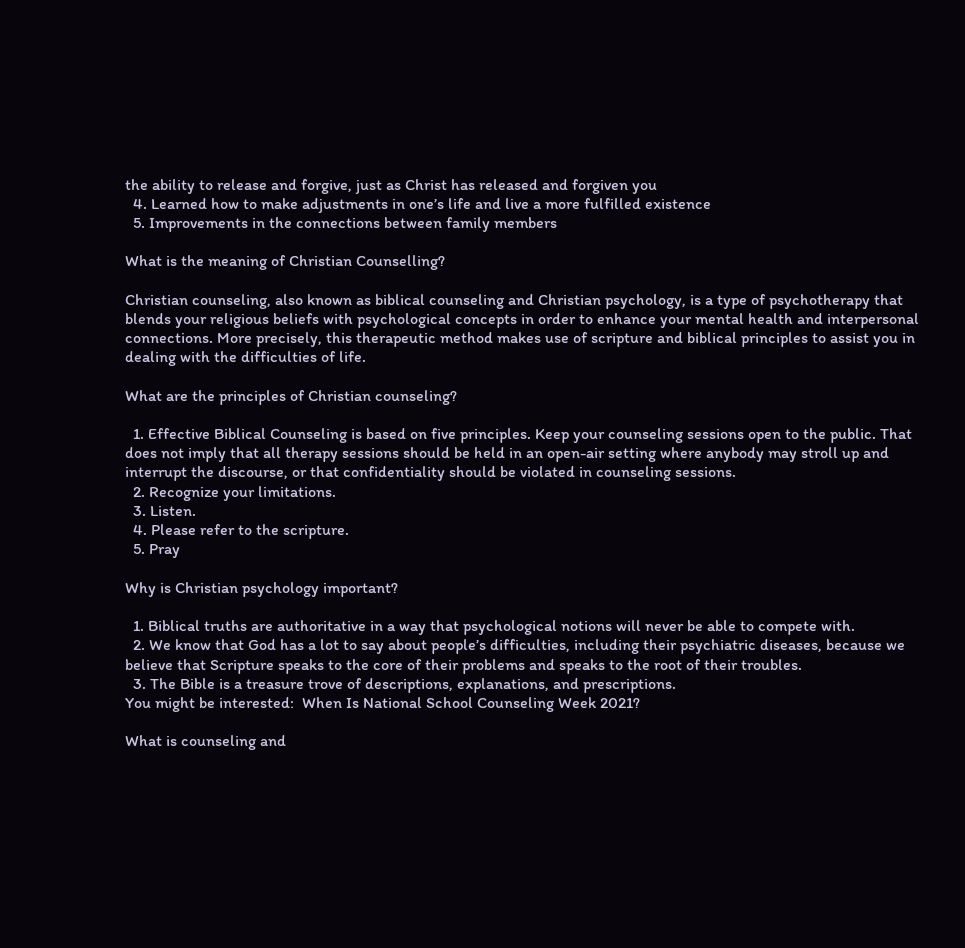the ability to release and forgive, just as Christ has released and forgiven you
  4. Learned how to make adjustments in one’s life and live a more fulfilled existence
  5. Improvements in the connections between family members

What is the meaning of Christian Counselling?

Christian counseling, also known as biblical counseling and Christian psychology, is a type of psychotherapy that blends your religious beliefs with psychological concepts in order to enhance your mental health and interpersonal connections. More precisely, this therapeutic method makes use of scripture and biblical principles to assist you in dealing with the difficulties of life.

What are the principles of Christian counseling?

  1. Effective Biblical Counseling is based on five principles. Keep your counseling sessions open to the public. That does not imply that all therapy sessions should be held in an open-air setting where anybody may stroll up and interrupt the discourse, or that confidentiality should be violated in counseling sessions.
  2. Recognize your limitations.
  3. Listen.
  4. Please refer to the scripture.
  5. Pray

Why is Christian psychology important?

  1. Biblical truths are authoritative in a way that psychological notions will never be able to compete with.
  2. We know that God has a lot to say about people’s difficulties, including their psychiatric diseases, because we believe that Scripture speaks to the core of their problems and speaks to the root of their troubles.
  3. The Bible is a treasure trove of descriptions, explanations, and prescriptions.
You might be interested:  When Is National School Counseling Week 2021?

What is counseling and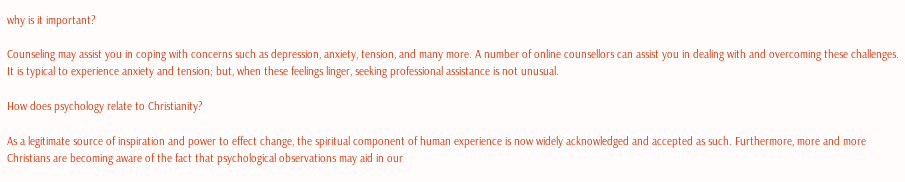why is it important?

Counseling may assist you in coping with concerns such as depression, anxiety, tension, and many more. A number of online counsellors can assist you in dealing with and overcoming these challenges. It is typical to experience anxiety and tension; but, when these feelings linger, seeking professional assistance is not unusual.

How does psychology relate to Christianity?

As a legitimate source of inspiration and power to effect change, the spiritual component of human experience is now widely acknowledged and accepted as such. Furthermore, more and more Christians are becoming aware of the fact that psychological observations may aid in our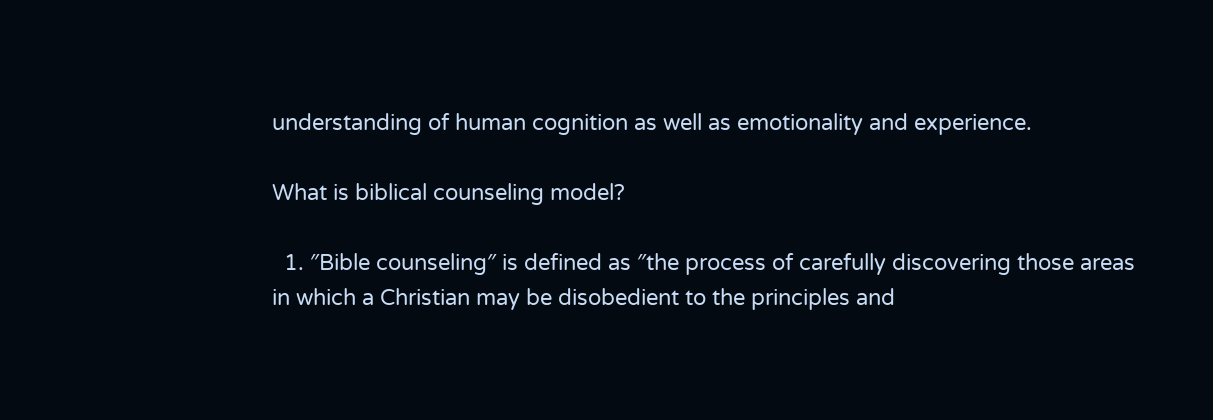understanding of human cognition as well as emotionality and experience.

What is biblical counseling model?

  1. ″Bible counseling″ is defined as ″the process of carefully discovering those areas in which a Christian may be disobedient to the principles and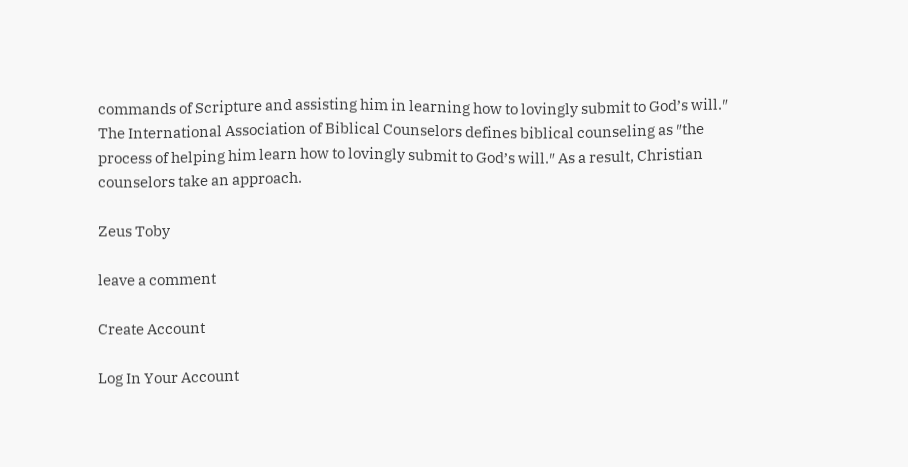commands of Scripture and assisting him in learning how to lovingly submit to God’s will.″ The International Association of Biblical Counselors defines biblical counseling as ″the process of helping him learn how to lovingly submit to God’s will.″ As a result, Christian counselors take an approach.

Zeus Toby

leave a comment

Create Account

Log In Your Account